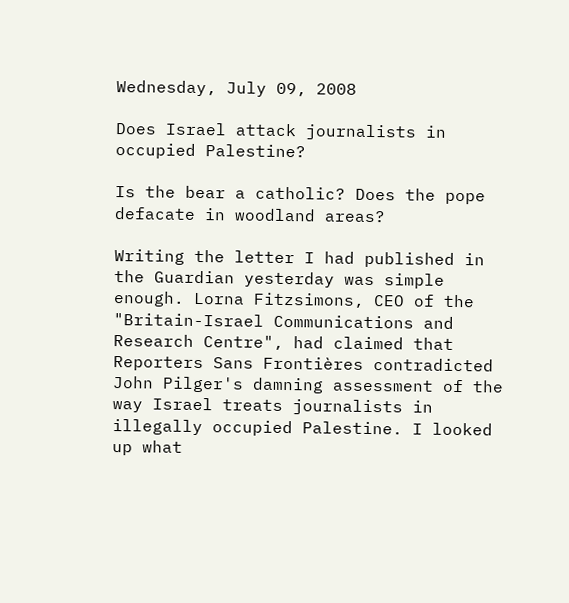Wednesday, July 09, 2008

Does Israel attack journalists in occupied Palestine?

Is the bear a catholic? Does the pope defacate in woodland areas?

Writing the letter I had published in the Guardian yesterday was simple enough. Lorna Fitzsimons, CEO of the "Britain-Israel Communications and Research Centre", had claimed that Reporters Sans Frontières contradicted John Pilger's damning assessment of the way Israel treats journalists in illegally occupied Palestine. I looked up what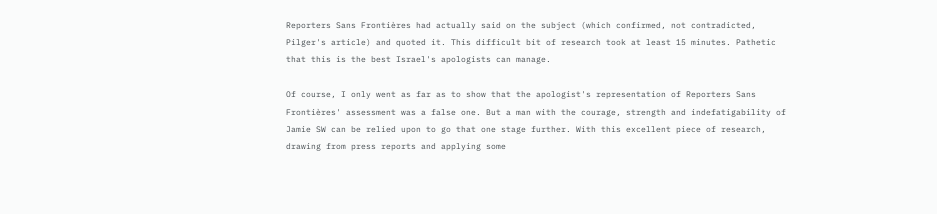Reporters Sans Frontières had actually said on the subject (which confirmed, not contradicted, Pilger's article) and quoted it. This difficult bit of research took at least 15 minutes. Pathetic that this is the best Israel's apologists can manage.

Of course, I only went as far as to show that the apologist's representation of Reporters Sans Frontières' assessment was a false one. But a man with the courage, strength and indefatigability of Jamie SW can be relied upon to go that one stage further. With this excellent piece of research, drawing from press reports and applying some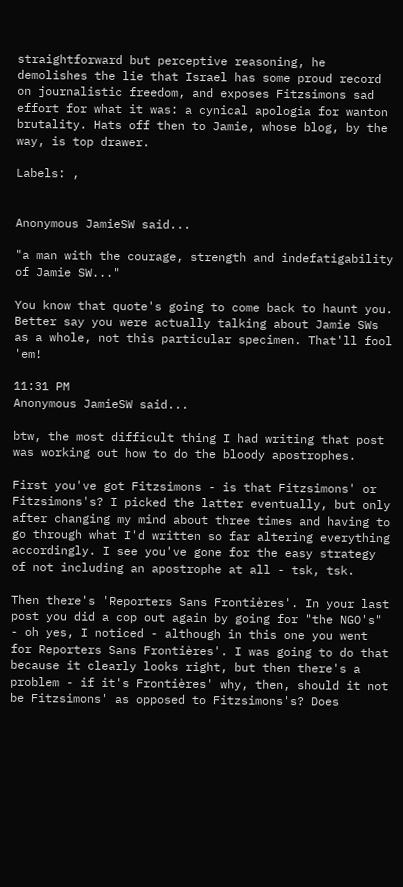straightforward but perceptive reasoning, he demolishes the lie that Israel has some proud record on journalistic freedom, and exposes Fitzsimons sad effort for what it was: a cynical apologia for wanton brutality. Hats off then to Jamie, whose blog, by the way, is top drawer.

Labels: ,


Anonymous JamieSW said...

"a man with the courage, strength and indefatigability of Jamie SW..."

You know that quote's going to come back to haunt you. Better say you were actually talking about Jamie SWs as a whole, not this particular specimen. That'll fool 'em!

11:31 PM
Anonymous JamieSW said...

btw, the most difficult thing I had writing that post was working out how to do the bloody apostrophes.

First you've got Fitzsimons - is that Fitzsimons' or Fitzsimons's? I picked the latter eventually, but only after changing my mind about three times and having to go through what I'd written so far altering everything accordingly. I see you've gone for the easy strategy of not including an apostrophe at all - tsk, tsk.

Then there's 'Reporters Sans Frontières'. In your last post you did a cop out again by going for "the NGO's" - oh yes, I noticed - although in this one you went for Reporters Sans Frontières'. I was going to do that because it clearly looks right, but then there's a problem - if it's Frontières' why, then, should it not be Fitzsimons' as opposed to Fitzsimons's? Does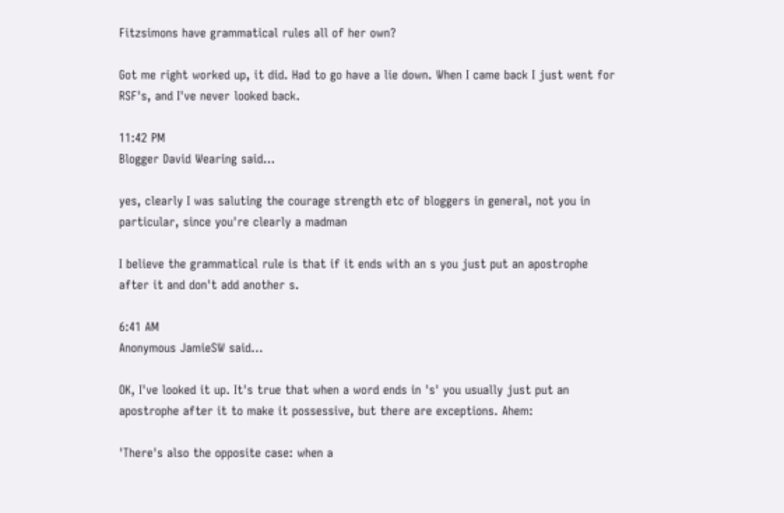Fitzsimons have grammatical rules all of her own?

Got me right worked up, it did. Had to go have a lie down. When I came back I just went for RSF's, and I've never looked back.

11:42 PM
Blogger David Wearing said...

yes, clearly I was saluting the courage strength etc of bloggers in general, not you in particular, since you're clearly a madman

I believe the grammatical rule is that if it ends with an s you just put an apostrophe after it and don't add another s.

6:41 AM
Anonymous JamieSW said...

OK, I've looked it up. It's true that when a word ends in 's' you usually just put an apostrophe after it to make it possessive, but there are exceptions. Ahem:

'There's also the opposite case: when a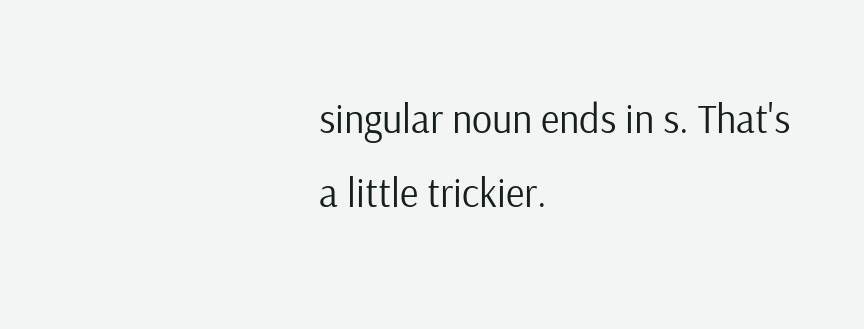singular noun ends in s. That's a little trickier.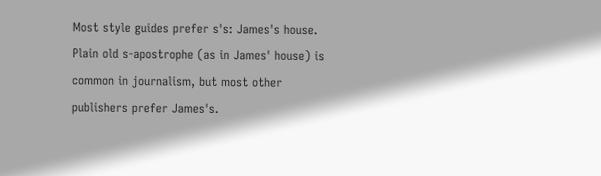Most style guides prefer s's: James's house. Plain old s-apostrophe (as in James' house) is common in journalism, but most other publishers prefer James's.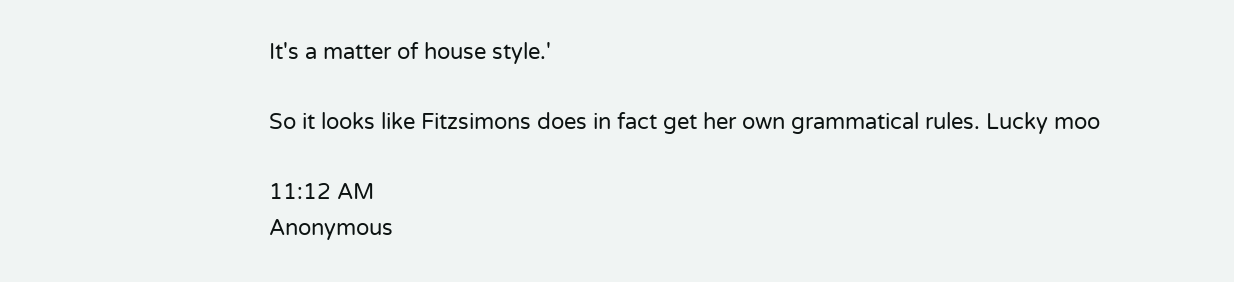It's a matter of house style.'

So it looks like Fitzsimons does in fact get her own grammatical rules. Lucky moo

11:12 AM
Anonymous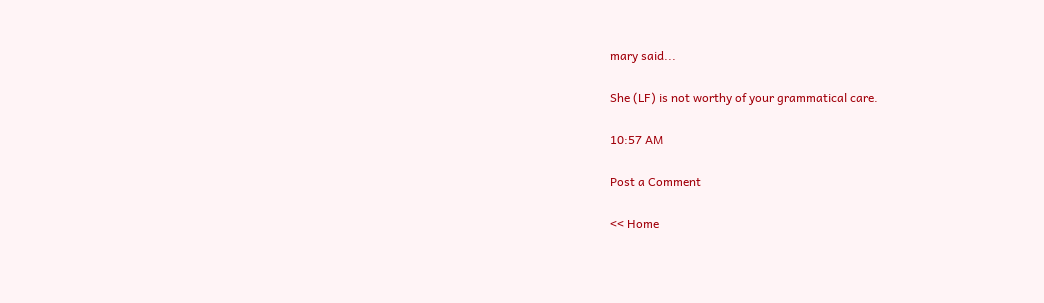mary said...

She (LF) is not worthy of your grammatical care.

10:57 AM

Post a Comment

<< Home